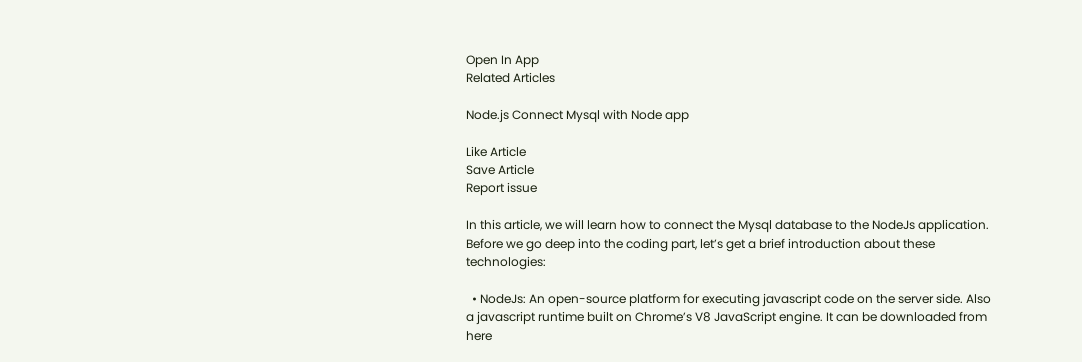Open In App
Related Articles

Node.js Connect Mysql with Node app

Like Article
Save Article
Report issue

In this article, we will learn how to connect the Mysql database to the NodeJs application. Before we go deep into the coding part, let’s get a brief introduction about these technologies:

  • NodeJs: An open-source platform for executing javascript code on the server side. Also a javascript runtime built on Chrome’s V8 JavaScript engine. It can be downloaded from here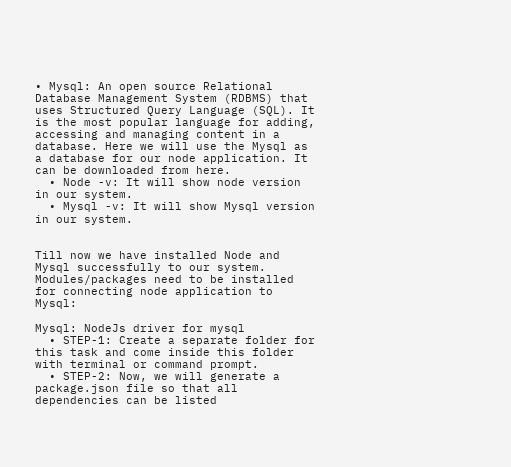• Mysql: An open source Relational Database Management System (RDBMS) that uses Structured Query Language (SQL). It is the most popular language for adding, accessing and managing content in a database. Here we will use the Mysql as a database for our node application. It can be downloaded from here.
  • Node -v: It will show node version in our system.
  • Mysql -v: It will show Mysql version in our system.


Till now we have installed Node and Mysql successfully to our system. Modules/packages need to be installed for connecting node application to Mysql:

Mysql: NodeJs driver for mysql
  • STEP-1: Create a separate folder for this task and come inside this folder with terminal or command prompt.
  • STEP-2: Now, we will generate a package.json file so that all dependencies can be listed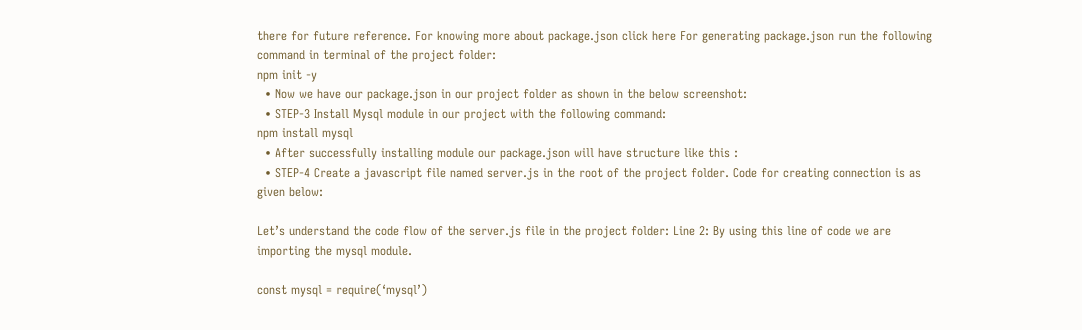there for future reference. For knowing more about package.json click here For generating package.json run the following command in terminal of the project folder:
npm init -y
  • Now we have our package.json in our project folder as shown in the below screenshot:
  • STEP-3 Install Mysql module in our project with the following command:
npm install mysql
  • After successfully installing module our package.json will have structure like this :
  • STEP-4 Create a javascript file named server.js in the root of the project folder. Code for creating connection is as given below:

Let’s understand the code flow of the server.js file in the project folder: Line 2: By using this line of code we are importing the mysql module.

const mysql = require(‘mysql’)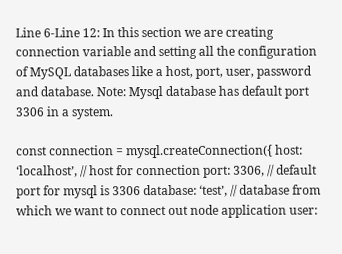Line 6-Line 12: In this section we are creating connection variable and setting all the configuration of MySQL databases like a host, port, user, password and database. Note: Mysql database has default port 3306 in a system.

const connection = mysql.createConnection({ host: ‘localhost’, // host for connection port: 3306, // default port for mysql is 3306 database: ‘test’, // database from which we want to connect out node application user: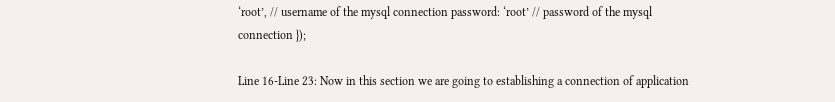‘root’, // username of the mysql connection password: ‘root’ // password of the mysql connection });

Line 16-Line 23: Now in this section we are going to establishing a connection of application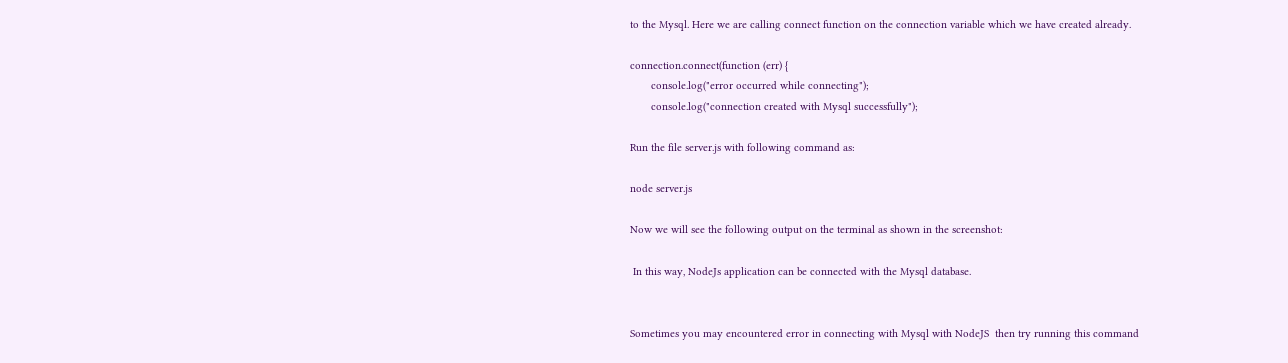to the Mysql. Here we are calling connect function on the connection variable which we have created already.

connection.connect(function (err) {
       console.log("error occurred while connecting");
       console.log("connection created with Mysql successfully");

Run the file server.js with following command as:

node server.js

Now we will see the following output on the terminal as shown in the screenshot:

 In this way, NodeJs application can be connected with the Mysql database.


Sometimes you may encountered error in connecting with Mysql with NodeJS  then try running this command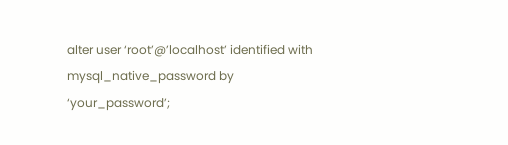alter user ‘root’@’localhost’ identified with mysql_native_password by ‘your_password’;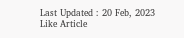Last Updated : 20 Feb, 2023
Like Article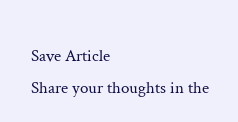Save Article
Share your thoughts in the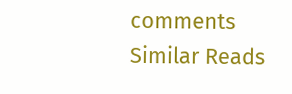comments
Similar Reads